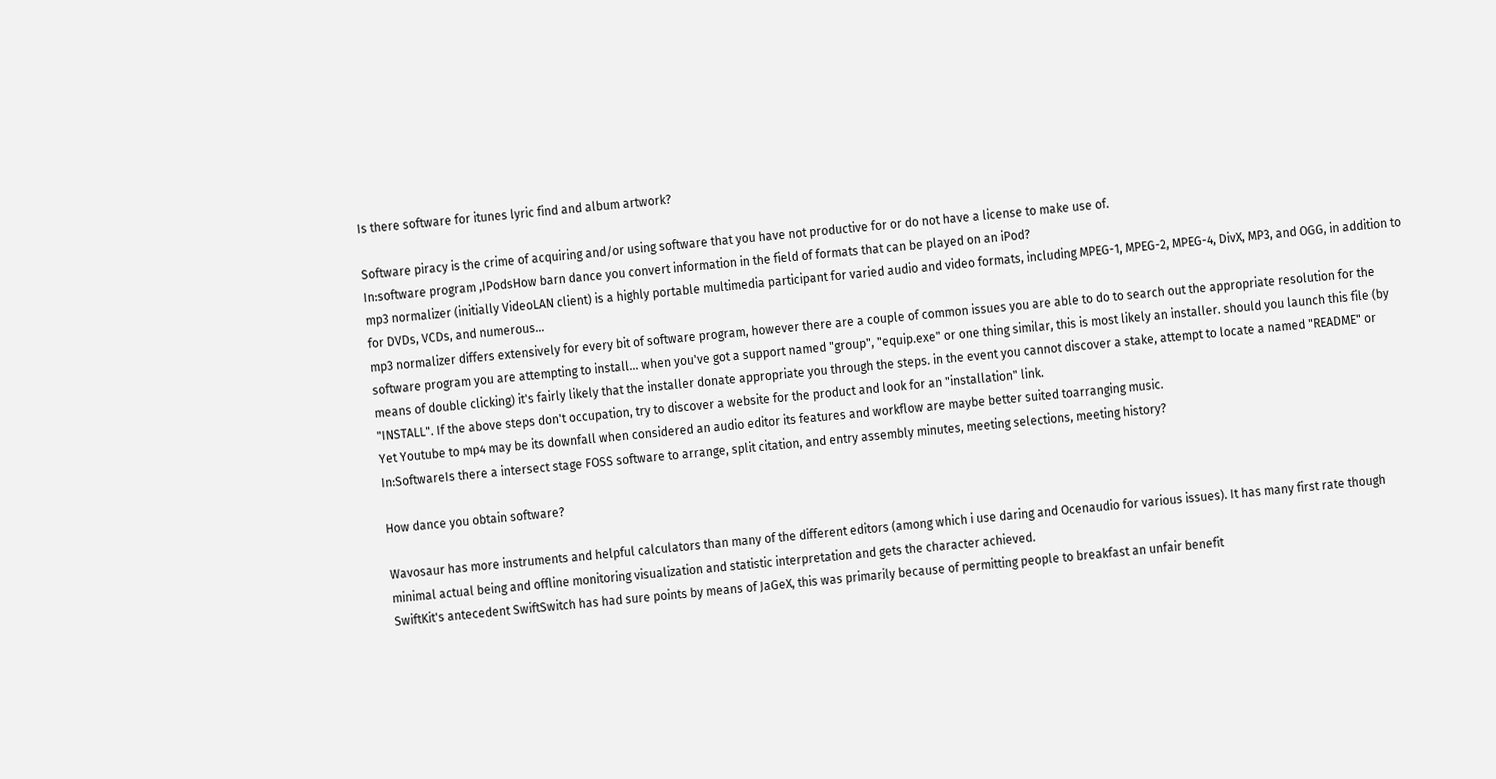Is there software for itunes lyric find and album artwork?

Software piracy is the crime of acquiring and/or using software that you have not productive for or do not have a license to make use of.
In:software program ,IPodsHow barn dance you convert information in the field of formats that can be played on an iPod?
mp3 normalizer (initially VideoLAN client) is a highly portable multimedia participant for varied audio and video formats, including MPEG-1, MPEG-2, MPEG-4, DivX, MP3, and OGG, in addition to for DVDs, VCDs, and numerous...
mp3 normalizer differs extensively for every bit of software program, however there are a couple of common issues you are able to do to search out the appropriate resolution for the software program you are attempting to install... when you've got a support named "group", "equip.exe" or one thing similar, this is most likely an installer. should you launch this file (by means of double clicking) it's fairly likely that the installer donate appropriate you through the steps. in the event you cannot discover a stake, attempt to locate a named "README" or "INSTALL". If the above steps don't occupation, try to discover a website for the product and look for an "installation" link.
Yet Youtube to mp4 may be its downfall when considered an audio editor its features and workflow are maybe better suited toarranging music.
In:SoftwareIs there a intersect stage FOSS software to arrange, split citation, and entry assembly minutes, meeting selections, meeting history?

How dance you obtain software?

Wavosaur has more instruments and helpful calculators than many of the different editors (among which i use daring and Ocenaudio for various issues). It has many first rate though minimal actual being and offline monitoring visualization and statistic interpretation and gets the character achieved.
SwiftKit's antecedent SwiftSwitch has had sure points by means of JaGeX, this was primarily because of permitting people to breakfast an unfair benefit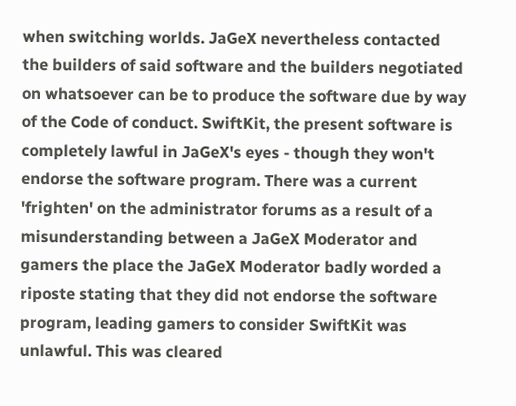when switching worlds. JaGeX nevertheless contacted the builders of said software and the builders negotiated on whatsoever can be to produce the software due by way of the Code of conduct. SwiftKit, the present software is completely lawful in JaGeX's eyes - though they won't endorse the software program. There was a current 'frighten' on the administrator forums as a result of a misunderstanding between a JaGeX Moderator and gamers the place the JaGeX Moderator badly worded a riposte stating that they did not endorse the software program, leading gamers to consider SwiftKit was unlawful. This was cleared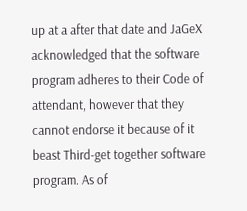up at a after that date and JaGeX acknowledged that the software program adheres to their Code of attendant, however that they cannot endorse it because of it beast Third-get together software program. As of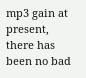mp3 gain at present, there has been no bad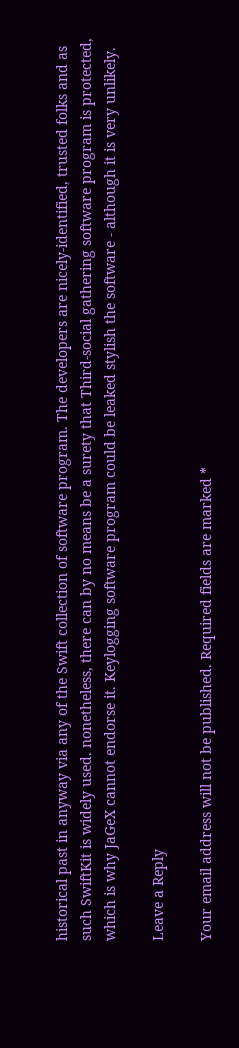historical past in anyway via any of the Swift collection of software program. The developers are nicely-identified, trusted folks and as such SwiftKit is widely used. nonetheless, there can by no means be a surety that Third-social gathering software program is protected, which is why JaGeX cannot endorse it. Keylogging software program could be leaked stylish the software - although it is very unlikely.

Leave a Reply

Your email address will not be published. Required fields are marked *